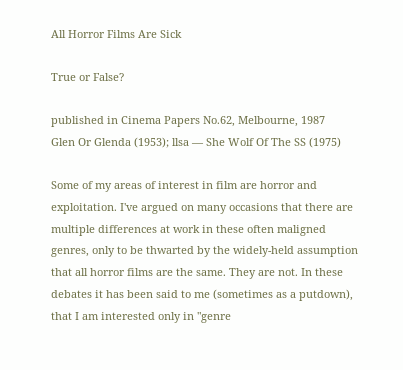All Horror Films Are Sick

True or False?

published in Cinema Papers No.62, Melbourne, 1987
Glen Or Glenda (1953); llsa — She Wolf Of The SS (1975)

Some of my areas of interest in film are horror and exploitation. I've argued on many occasions that there are multiple differences at work in these often maligned genres, only to be thwarted by the widely-held assumption that all horror films are the same. They are not. In these debates it has been said to me (sometimes as a putdown), that I am interested only in "genre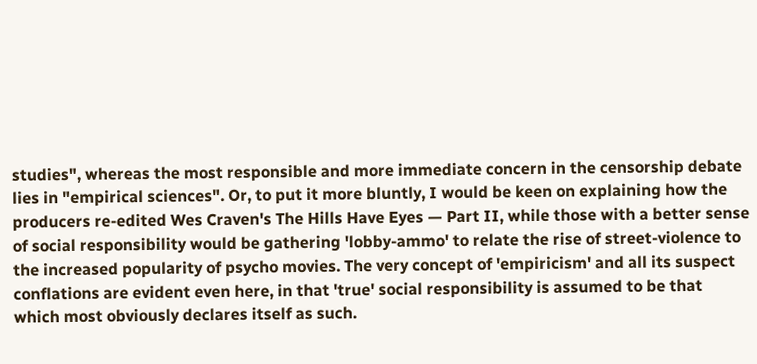studies", whereas the most responsible and more immediate concern in the censorship debate lies in "empirical sciences". Or, to put it more bluntly, I would be keen on explaining how the producers re-edited Wes Craven's The Hills Have Eyes — Part II, while those with a better sense of social responsibility would be gathering 'lobby-ammo' to relate the rise of street-violence to the increased popularity of psycho movies. The very concept of 'empiricism' and all its suspect conflations are evident even here, in that 'true' social responsibility is assumed to be that which most obviously declares itself as such.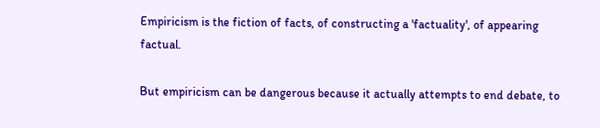Empiricism is the fiction of facts, of constructing a 'factuality', of appearing factual.

But empiricism can be dangerous because it actually attempts to end debate, to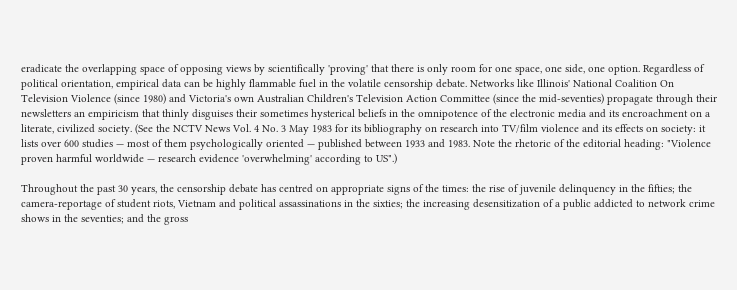eradicate the overlapping space of opposing views by scientifically 'proving' that there is only room for one space, one side, one option. Regardless of political orientation, empirical data can be highly flammable fuel in the volatile censorship debate. Networks like Illinois' National Coalition On Television Violence (since 1980) and Victoria's own Australian Children's Television Action Committee (since the mid-seventies) propagate through their newsletters an empiricism that thinly disguises their sometimes hysterical beliefs in the omnipotence of the electronic media and its encroachment on a literate, civilized society. (See the NCTV News Vol. 4 No. 3 May 1983 for its bibliography on research into TV/film violence and its effects on society: it lists over 600 studies — most of them psychologically oriented — published between 1933 and 1983. Note the rhetoric of the editorial heading: "Violence proven harmful worldwide — research evidence 'overwhelming' according to US".)

Throughout the past 30 years, the censorship debate has centred on appropriate signs of the times: the rise of juvenile delinquency in the fifties; the camera-reportage of student riots, Vietnam and political assassinations in the sixties; the increasing desensitization of a public addicted to network crime shows in the seventies; and the gross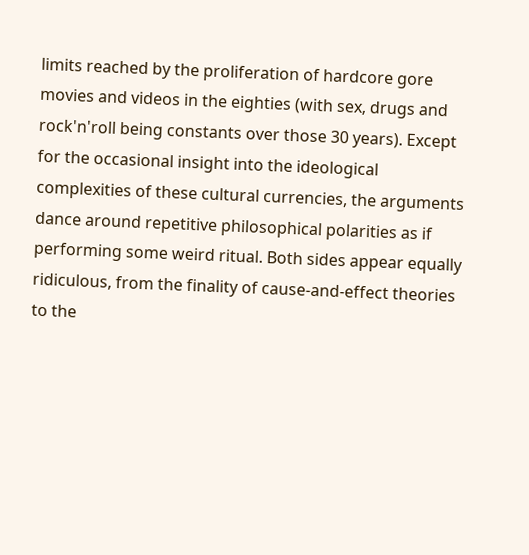limits reached by the proliferation of hardcore gore movies and videos in the eighties (with sex, drugs and rock'n'roll being constants over those 30 years). Except for the occasional insight into the ideological complexities of these cultural currencies, the arguments dance around repetitive philosophical polarities as if performing some weird ritual. Both sides appear equally ridiculous, from the finality of cause-and-effect theories to the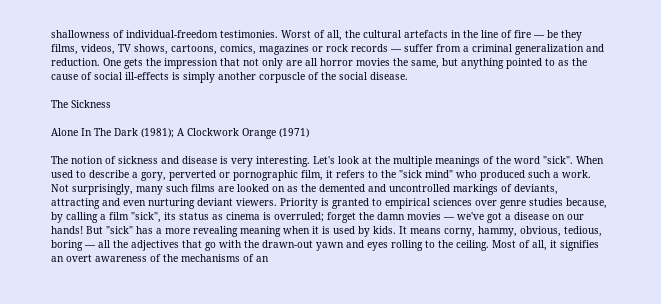shallowness of individual-freedom testimonies. Worst of all, the cultural artefacts in the line of fire — be they films, videos, TV shows, cartoons, comics, magazines or rock records — suffer from a criminal generalization and reduction. One gets the impression that not only are all horror movies the same, but anything pointed to as the cause of social ill-effects is simply another corpuscle of the social disease.

The Sickness

Alone In The Dark (1981); A Clockwork Orange (1971)

The notion of sickness and disease is very interesting. Let's look at the multiple meanings of the word "sick". When used to describe a gory, perverted or pornographic film, it refers to the "sick mind" who produced such a work. Not surprisingly, many such films are looked on as the demented and uncontrolled markings of deviants, attracting and even nurturing deviant viewers. Priority is granted to empirical sciences over genre studies because, by calling a film "sick", its status as cinema is overruled; forget the damn movies — we've got a disease on our hands! But "sick" has a more revealing meaning when it is used by kids. It means corny, hammy, obvious, tedious, boring — all the adjectives that go with the drawn-out yawn and eyes rolling to the ceiling. Most of all, it signifies an overt awareness of the mechanisms of an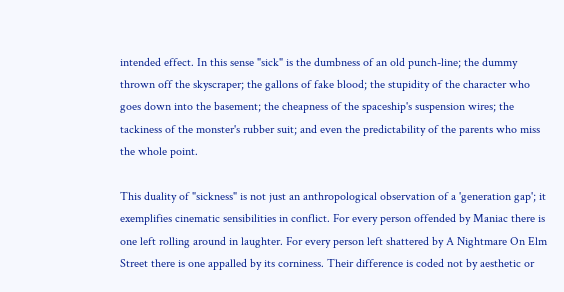intended effect. In this sense "sick" is the dumbness of an old punch-line; the dummy thrown off the skyscraper; the gallons of fake blood; the stupidity of the character who goes down into the basement; the cheapness of the spaceship's suspension wires; the tackiness of the monster's rubber suit; and even the predictability of the parents who miss the whole point.

This duality of "sickness" is not just an anthropological observation of a 'generation gap'; it exemplifies cinematic sensibilities in conflict. For every person offended by Maniac there is one left rolling around in laughter. For every person left shattered by A Nightmare On Elm Street there is one appalled by its corniness. Their difference is coded not by aesthetic or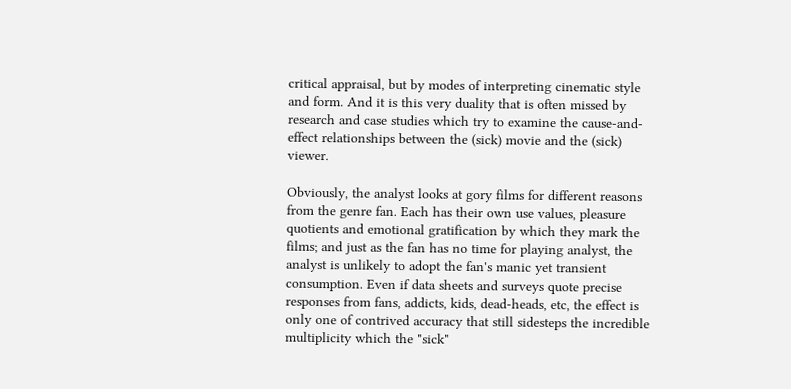critical appraisal, but by modes of interpreting cinematic style and form. And it is this very duality that is often missed by research and case studies which try to examine the cause-and-effect relationships between the (sick) movie and the (sick) viewer.

Obviously, the analyst looks at gory films for different reasons from the genre fan. Each has their own use values, pleasure quotients and emotional gratification by which they mark the films; and just as the fan has no time for playing analyst, the analyst is unlikely to adopt the fan's manic yet transient consumption. Even if data sheets and surveys quote precise responses from fans, addicts, kids, dead-heads, etc, the effect is only one of contrived accuracy that still sidesteps the incredible multiplicity which the "sick"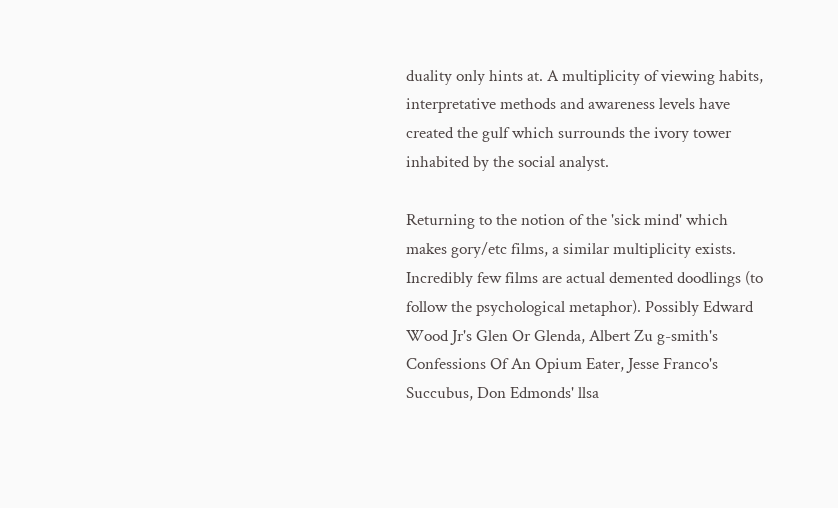duality only hints at. A multiplicity of viewing habits, interpretative methods and awareness levels have created the gulf which surrounds the ivory tower inhabited by the social analyst.

Returning to the notion of the 'sick mind' which makes gory/etc films, a similar multiplicity exists. Incredibly few films are actual demented doodlings (to follow the psychological metaphor). Possibly Edward Wood Jr's Glen Or Glenda, Albert Zu g-smith's Confessions Of An Opium Eater, Jesse Franco's Succubus, Don Edmonds' llsa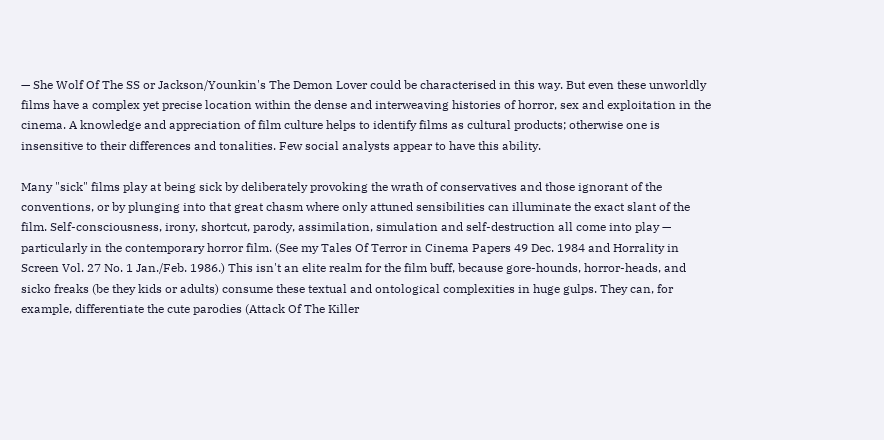— She Wolf Of The SS or Jackson/Younkin's The Demon Lover could be characterised in this way. But even these unworldly films have a complex yet precise location within the dense and interweaving histories of horror, sex and exploitation in the cinema. A knowledge and appreciation of film culture helps to identify films as cultural products; otherwise one is insensitive to their differences and tonalities. Few social analysts appear to have this ability.

Many "sick" films play at being sick by deliberately provoking the wrath of conservatives and those ignorant of the conventions, or by plunging into that great chasm where only attuned sensibilities can illuminate the exact slant of the film. Self-consciousness, irony, shortcut, parody, assimilation, simulation and self-destruction all come into play — particularly in the contemporary horror film. (See my Tales Of Terror in Cinema Papers 49 Dec. 1984 and Horrality in Screen Vol. 27 No. 1 Jan./Feb. 1986.) This isn't an elite realm for the film buff, because gore-hounds, horror-heads, and sicko freaks (be they kids or adults) consume these textual and ontological complexities in huge gulps. They can, for example, differentiate the cute parodies (Attack Of The Killer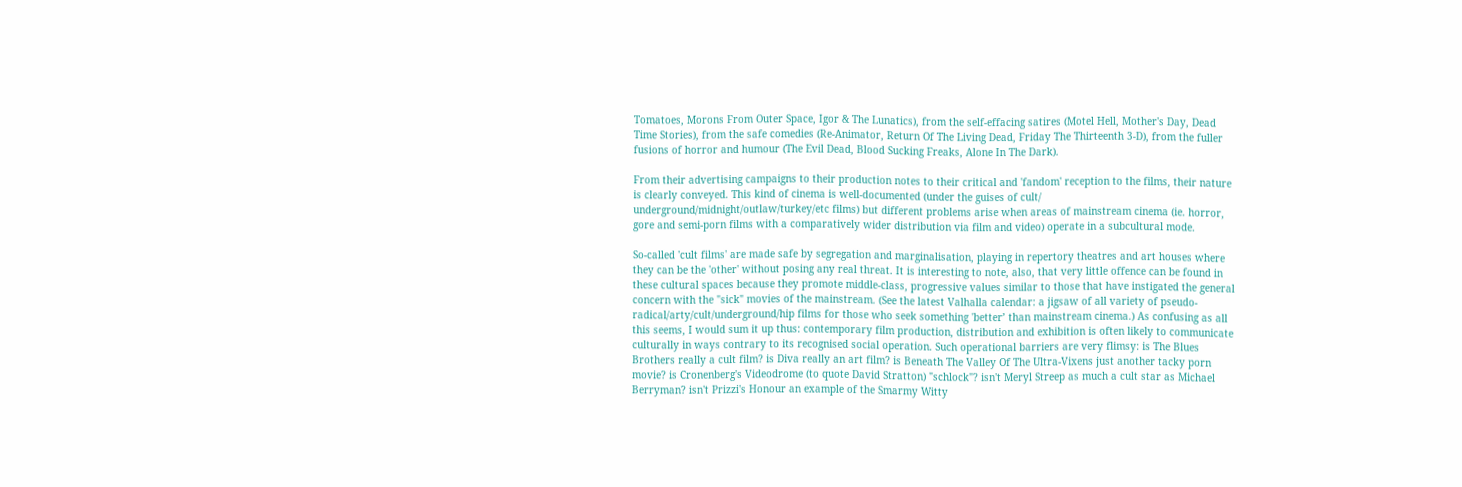Tomatoes, Morons From Outer Space, Igor & The Lunatics), from the self-effacing satires (Motel Hell, Mother's Day, Dead Time Stories), from the safe comedies (Re-Animator, Return Of The Living Dead, Friday The Thirteenth 3-D), from the fuller fusions of horror and humour (The Evil Dead, Blood Sucking Freaks, Alone In The Dark).

From their advertising campaigns to their production notes to their critical and 'fandom' reception to the films, their nature is clearly conveyed. This kind of cinema is well-documented (under the guises of cult/ underground/midnight/outlaw/turkey/etc films) but different problems arise when areas of mainstream cinema (ie. horror, gore and semi-porn films with a comparatively wider distribution via film and video) operate in a subcultural mode.

So-called 'cult films' are made safe by segregation and marginalisation, playing in repertory theatres and art houses where they can be the 'other' without posing any real threat. It is interesting to note, also, that very little offence can be found in these cultural spaces because they promote middle-class, progressive values similar to those that have instigated the general concern with the "sick" movies of the mainstream. (See the latest Valhalla calendar: a jigsaw of all variety of pseudo-radical/arty/cult/underground/hip films for those who seek something 'better’ than mainstream cinema.) As confusing as all this seems, I would sum it up thus: contemporary film production, distribution and exhibition is often likely to communicate culturally in ways contrary to its recognised social operation. Such operational barriers are very flimsy: is The Blues Brothers really a cult film? is Diva really an art film? is Beneath The Valley Of The Ultra-Vixens just another tacky porn movie? is Cronenberg's Videodrome (to quote David Stratton) "schlock"? isn't Meryl Streep as much a cult star as Michael Berryman? isn't Prizzi's Honour an example of the Smarmy Witty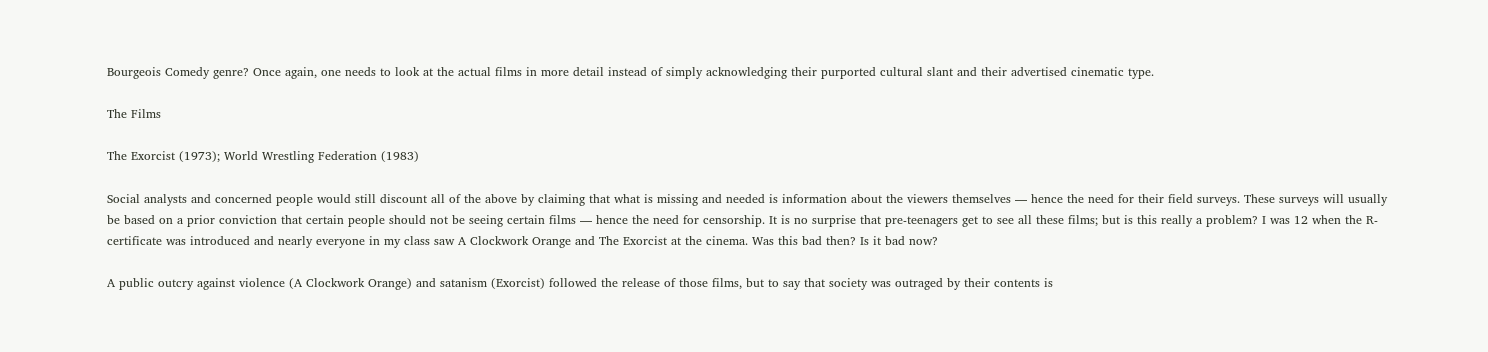Bourgeois Comedy genre? Once again, one needs to look at the actual films in more detail instead of simply acknowledging their purported cultural slant and their advertised cinematic type.

The Films

The Exorcist (1973); World Wrestling Federation (1983)

Social analysts and concerned people would still discount all of the above by claiming that what is missing and needed is information about the viewers themselves — hence the need for their field surveys. These surveys will usually be based on a prior conviction that certain people should not be seeing certain films — hence the need for censorship. It is no surprise that pre-teenagers get to see all these films; but is this really a problem? I was 12 when the R-certificate was introduced and nearly everyone in my class saw A Clockwork Orange and The Exorcist at the cinema. Was this bad then? Is it bad now?

A public outcry against violence (A Clockwork Orange) and satanism (Exorcist) followed the release of those films, but to say that society was outraged by their contents is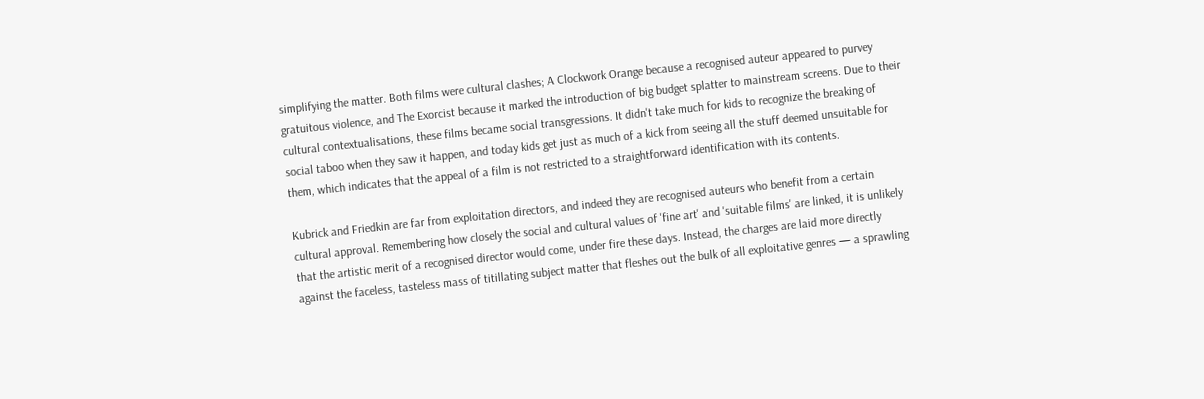simplifying the matter. Both films were cultural clashes; A Clockwork Orange because a recognised auteur appeared to purvey gratuitous violence, and The Exorcist because it marked the introduction of big budget splatter to mainstream screens. Due to their cultural contextualisations, these films became social transgressions. It didn't take much for kids to recognize the breaking of social taboo when they saw it happen, and today kids get just as much of a kick from seeing all the stuff deemed unsuitable for them, which indicates that the appeal of a film is not restricted to a straightforward identification with its contents.

Kubrick and Friedkin are far from exploitation directors, and indeed they are recognised auteurs who benefit from a certain cultural approval. Remembering how closely the social and cultural values of 'fine art' and 'suitable films' are linked, it is unlikely that the artistic merit of a recognised director would come, under fire these days. Instead, the charges are laid more directly against the faceless, tasteless mass of titillating subject matter that fleshes out the bulk of all exploitative genres — a sprawling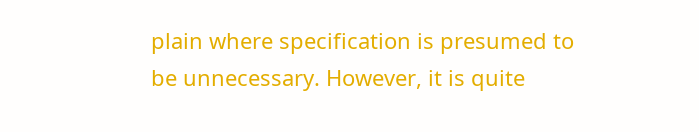plain where specification is presumed to be unnecessary. However, it is quite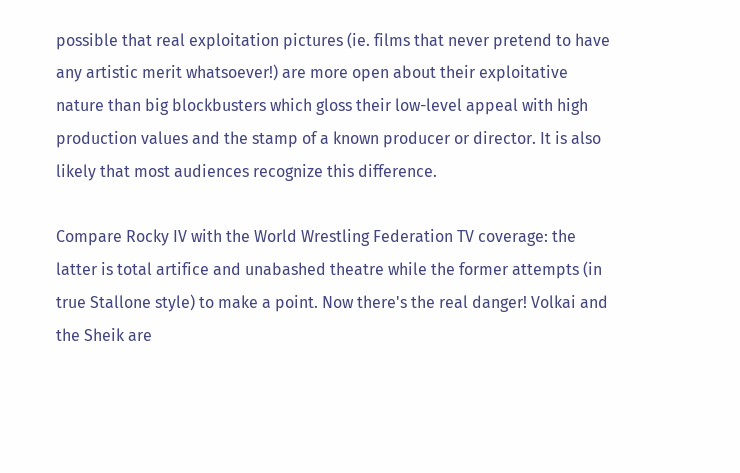possible that real exploitation pictures (ie. films that never pretend to have any artistic merit whatsoever!) are more open about their exploitative nature than big blockbusters which gloss their low-level appeal with high production values and the stamp of a known producer or director. It is also likely that most audiences recognize this difference.

Compare Rocky IV with the World Wrestling Federation TV coverage: the latter is total artifice and unabashed theatre while the former attempts (in true Stallone style) to make a point. Now there's the real danger! Volkai and the Sheik are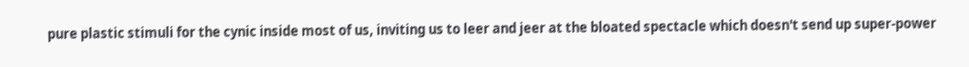pure plastic stimuli for the cynic inside most of us, inviting us to leer and jeer at the bloated spectacle which doesn't send up super-power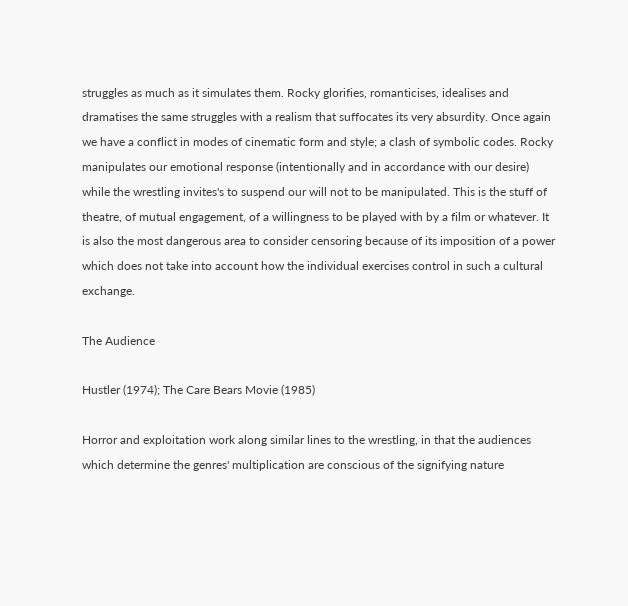struggles as much as it simulates them. Rocky glorifies, romanticises, idealises and dramatises the same struggles with a realism that suffocates its very absurdity. Once again we have a conflict in modes of cinematic form and style; a clash of symbolic codes. Rocky manipulates our emotional response (intentionally and in accordance with our desire) while the wrestling invites's to suspend our will not to be manipulated. This is the stuff of theatre, of mutual engagement, of a willingness to be played with by a film or whatever. It is also the most dangerous area to consider censoring because of its imposition of a power which does not take into account how the individual exercises control in such a cultural exchange.

The Audience

Hustler (1974); The Care Bears Movie (1985)

Horror and exploitation work along similar lines to the wrestling, in that the audiences which determine the genres' multiplication are conscious of the signifying nature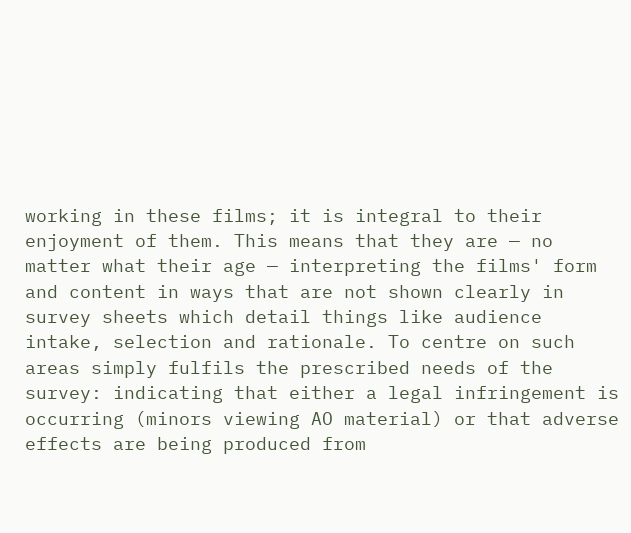working in these films; it is integral to their enjoyment of them. This means that they are — no matter what their age — interpreting the films' form and content in ways that are not shown clearly in survey sheets which detail things like audience intake, selection and rationale. To centre on such areas simply fulfils the prescribed needs of the survey: indicating that either a legal infringement is occurring (minors viewing AO material) or that adverse effects are being produced from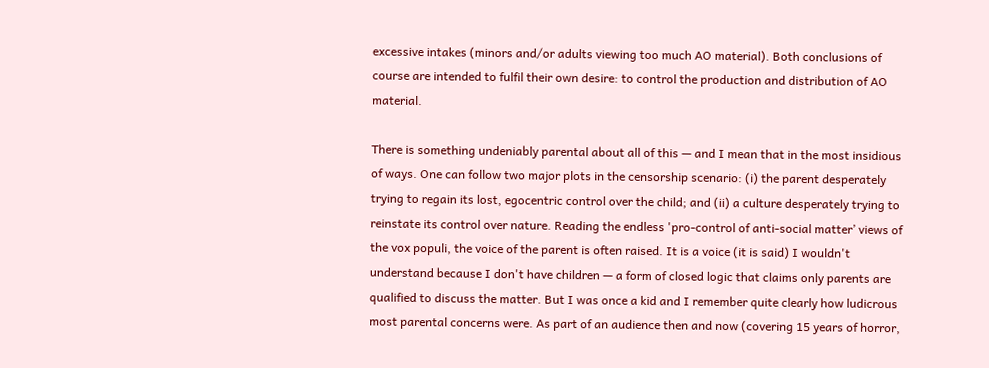excessive intakes (minors and/or adults viewing too much AO material). Both conclusions of course are intended to fulfil their own desire: to control the production and distribution of AO material.

There is something undeniably parental about all of this — and I mean that in the most insidious of ways. One can follow two major plots in the censorship scenario: (i) the parent desperately trying to regain its lost, egocentric control over the child; and (ii) a culture desperately trying to reinstate its control over nature. Reading the endless 'pro-control of anti-social matter’ views of the vox populi, the voice of the parent is often raised. It is a voice (it is said) I wouldn't understand because I don't have children — a form of closed logic that claims only parents are qualified to discuss the matter. But I was once a kid and I remember quite clearly how ludicrous most parental concerns were. As part of an audience then and now (covering 15 years of horror,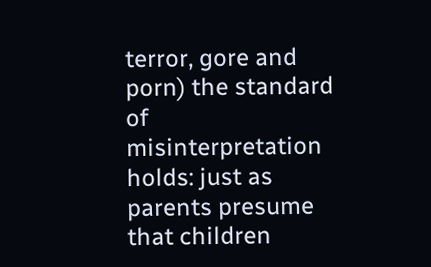terror, gore and porn) the standard of misinterpretation holds: just as parents presume that children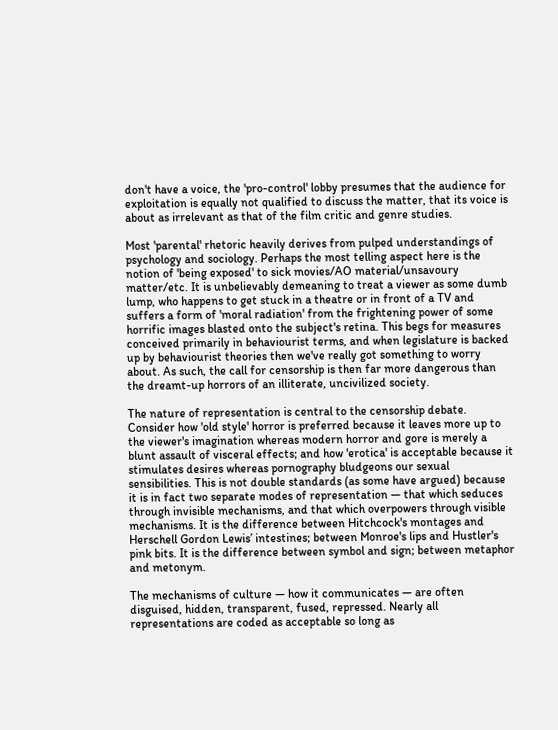don't have a voice, the 'pro-control' lobby presumes that the audience for exploitation is equally not qualified to discuss the matter, that its voice is about as irrelevant as that of the film critic and genre studies.

Most 'parental' rhetoric heavily derives from pulped understandings of psychology and sociology. Perhaps the most telling aspect here is the notion of 'being exposed' to sick movies/AO material/unsavoury matter/etc. It is unbelievably demeaning to treat a viewer as some dumb lump, who happens to get stuck in a theatre or in front of a TV and suffers a form of 'moral radiation' from the frightening power of some horrific images blasted onto the subject's retina. This begs for measures conceived primarily in behaviourist terms, and when legislature is backed up by behaviourist theories then we've really got something to worry about. As such, the call for censorship is then far more dangerous than the dreamt-up horrors of an illiterate, uncivilized society.

The nature of representation is central to the censorship debate. Consider how 'old style' horror is preferred because it leaves more up to the viewer's imagination whereas modern horror and gore is merely a blunt assault of visceral effects; and how 'erotica' is acceptable because it stimulates desires whereas pornography bludgeons our sexual sensibilities. This is not double standards (as some have argued) because it is in fact two separate modes of representation — that which seduces through invisible mechanisms, and that which overpowers through visible mechanisms. It is the difference between Hitchcock's montages and Herschell Gordon Lewis’ intestines; between Monroe's lips and Hustler's pink bits. It is the difference between symbol and sign; between metaphor and metonym.

The mechanisms of culture — how it communicates — are often disguised, hidden, transparent, fused, repressed. Nearly all representations are coded as acceptable so long as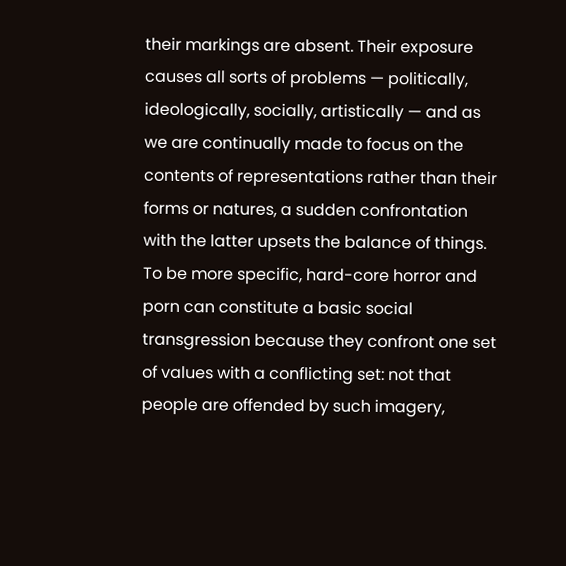their markings are absent. Their exposure causes all sorts of problems — politically, ideologically, socially, artistically — and as we are continually made to focus on the contents of representations rather than their forms or natures, a sudden confrontation with the latter upsets the balance of things. To be more specific, hard-core horror and porn can constitute a basic social transgression because they confront one set of values with a conflicting set: not that people are offended by such imagery,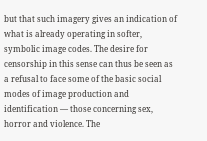but that such imagery gives an indication of what is already operating in softer, symbolic image codes. The desire for censorship in this sense can thus be seen as a refusal to face some of the basic social modes of image production and identification — those concerning sex, horror and violence. The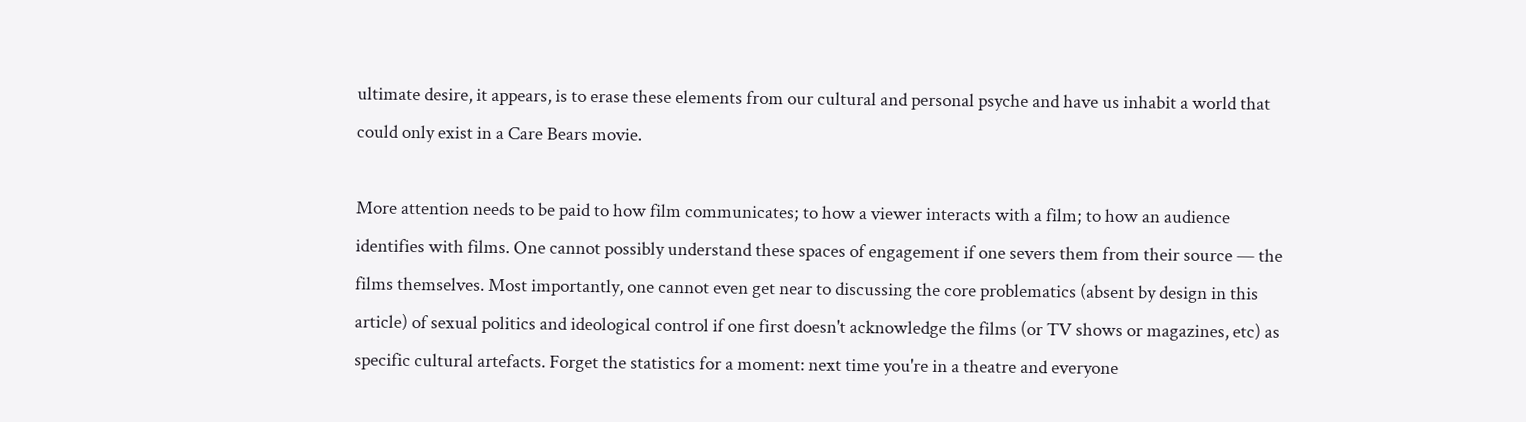ultimate desire, it appears, is to erase these elements from our cultural and personal psyche and have us inhabit a world that could only exist in a Care Bears movie.

More attention needs to be paid to how film communicates; to how a viewer interacts with a film; to how an audience identifies with films. One cannot possibly understand these spaces of engagement if one severs them from their source — the films themselves. Most importantly, one cannot even get near to discussing the core problematics (absent by design in this article) of sexual politics and ideological control if one first doesn't acknowledge the films (or TV shows or magazines, etc) as specific cultural artefacts. Forget the statistics for a moment: next time you're in a theatre and everyone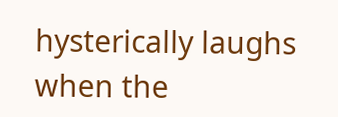hysterically laughs when the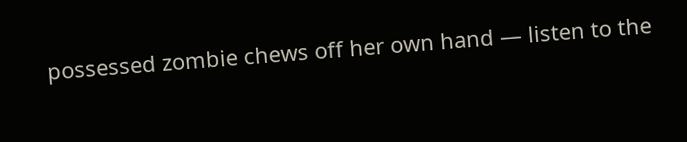possessed zombie chews off her own hand — listen to the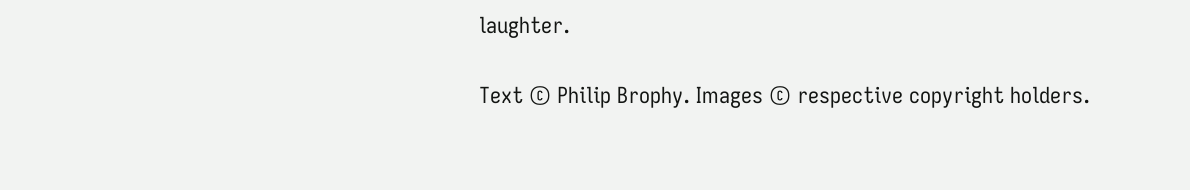laughter.

Text © Philip Brophy. Images © respective copyright holders.